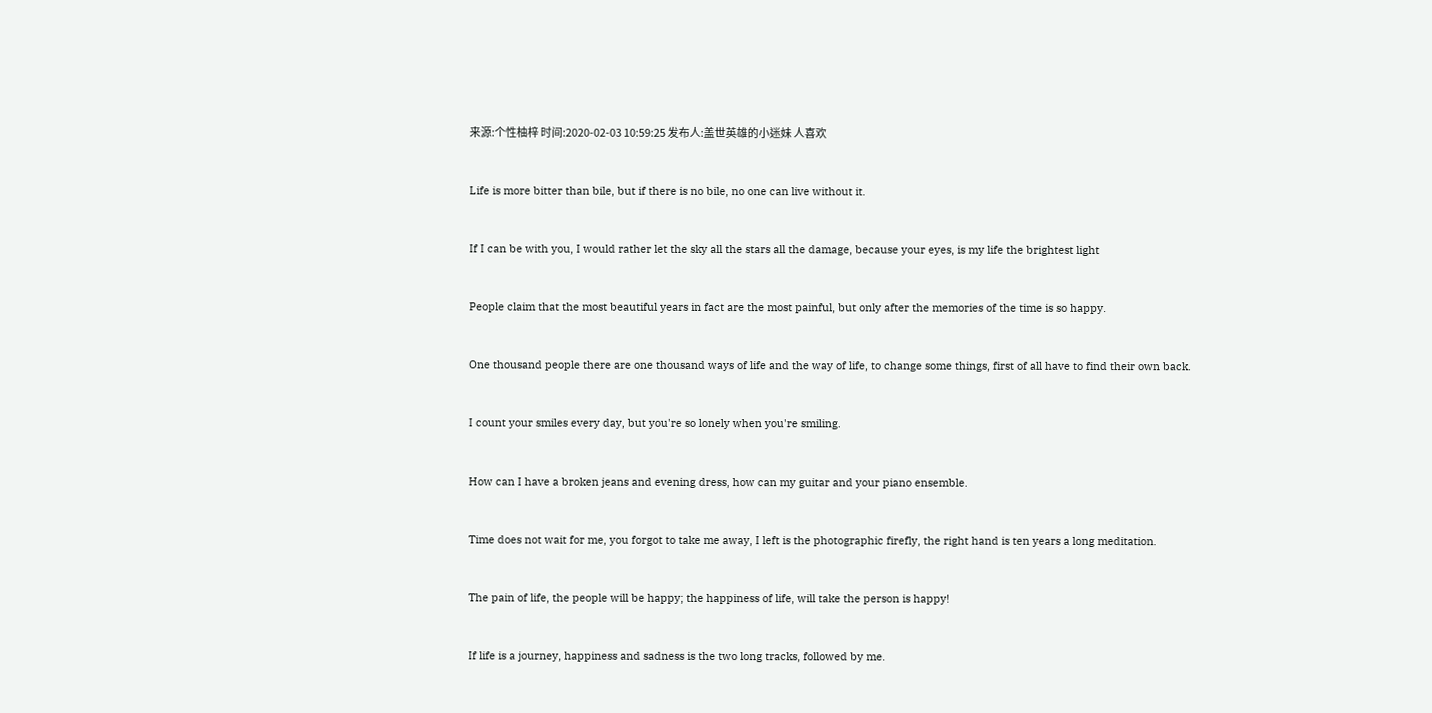来源:个性柚梓 时间:2020-02-03 10:59:25 发布人:盖世英雄的小迷妹 人喜欢


Life is more bitter than bile, but if there is no bile, no one can live without it.


If I can be with you, I would rather let the sky all the stars all the damage, because your eyes, is my life the brightest light


People claim that the most beautiful years in fact are the most painful, but only after the memories of the time is so happy.


One thousand people there are one thousand ways of life and the way of life, to change some things, first of all have to find their own back.


I count your smiles every day, but you're so lonely when you're smiling.


How can I have a broken jeans and evening dress, how can my guitar and your piano ensemble.


Time does not wait for me, you forgot to take me away, I left is the photographic firefly, the right hand is ten years a long meditation.


The pain of life, the people will be happy; the happiness of life, will take the person is happy!


If life is a journey, happiness and sadness is the two long tracks, followed by me.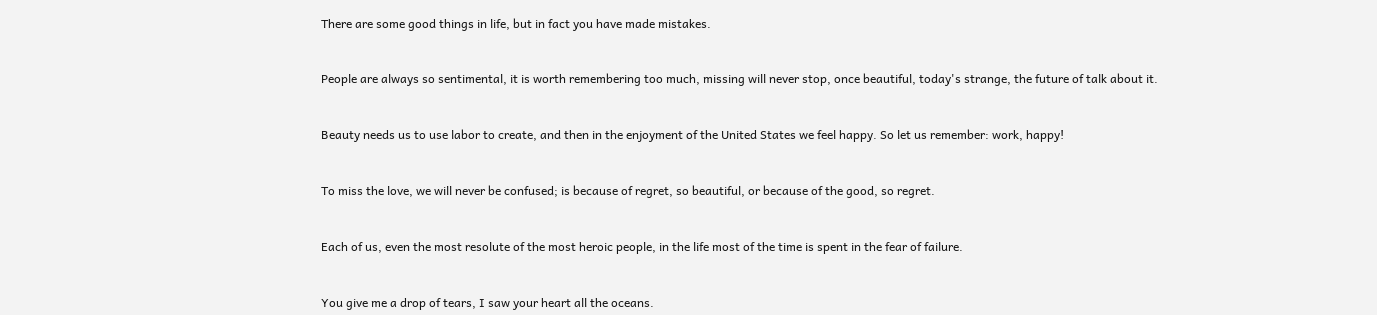There are some good things in life, but in fact you have made mistakes.


People are always so sentimental, it is worth remembering too much, missing will never stop, once beautiful, today's strange, the future of talk about it.


Beauty needs us to use labor to create, and then in the enjoyment of the United States we feel happy. So let us remember: work, happy!


To miss the love, we will never be confused; is because of regret, so beautiful, or because of the good, so regret.


Each of us, even the most resolute of the most heroic people, in the life most of the time is spent in the fear of failure.


You give me a drop of tears, I saw your heart all the oceans.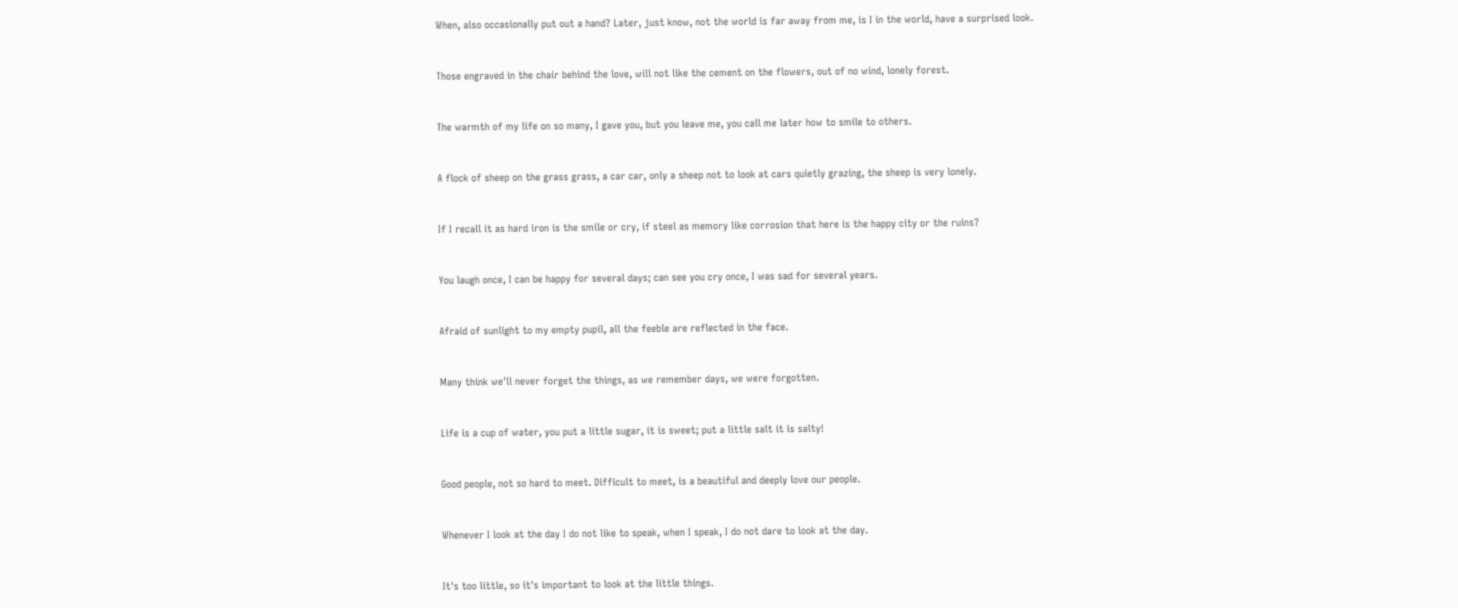When, also occasionally put out a hand? Later, just know, not the world is far away from me, is I in the world, have a surprised look.


Those engraved in the chair behind the love, will not like the cement on the flowers, out of no wind, lonely forest.


The warmth of my life on so many, I gave you, but you leave me, you call me later how to smile to others.


A flock of sheep on the grass grass, a car car, only a sheep not to look at cars quietly grazing, the sheep is very lonely.


If I recall it as hard iron is the smile or cry, if steel as memory like corrosion that here is the happy city or the ruins?


You laugh once, I can be happy for several days; can see you cry once, I was sad for several years.


Afraid of sunlight to my empty pupil, all the feeble are reflected in the face.


Many think we'll never forget the things, as we remember days, we were forgotten.


Life is a cup of water, you put a little sugar, it is sweet; put a little salt it is salty!


Good people, not so hard to meet. Difficult to meet, is a beautiful and deeply love our people.


Whenever I look at the day I do not like to speak, when I speak, I do not dare to look at the day.


It's too little, so it's important to look at the little things.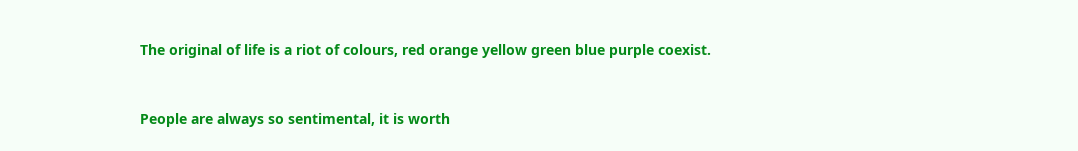The original of life is a riot of colours, red orange yellow green blue purple coexist.


People are always so sentimental, it is worth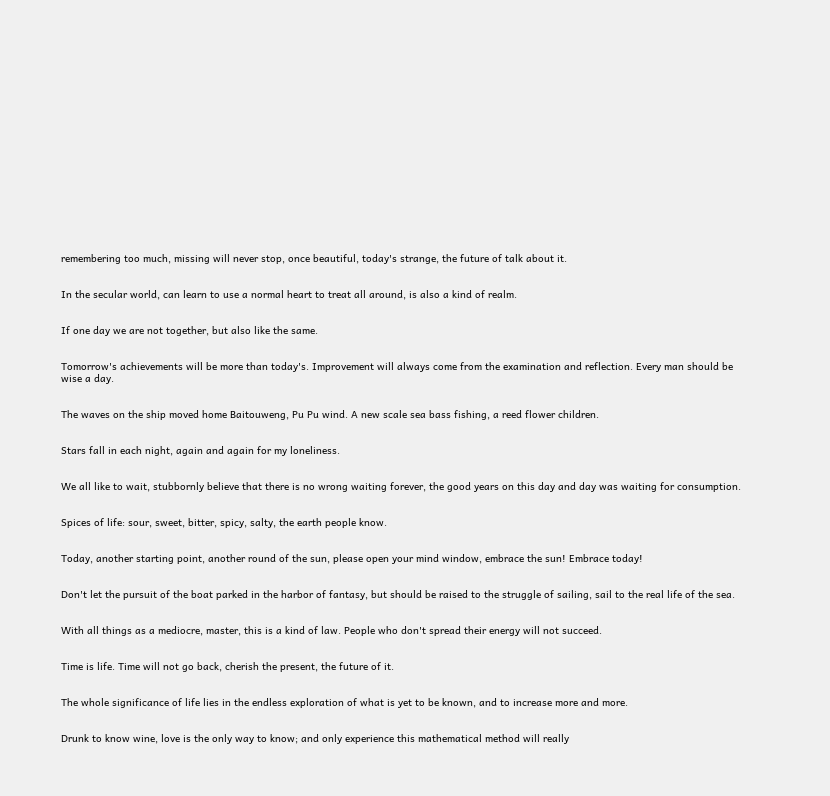remembering too much, missing will never stop, once beautiful, today's strange, the future of talk about it.


In the secular world, can learn to use a normal heart to treat all around, is also a kind of realm.


If one day we are not together, but also like the same.


Tomorrow's achievements will be more than today's. Improvement will always come from the examination and reflection. Every man should be wise a day.


The waves on the ship moved home Baitouweng, Pu Pu wind. A new scale sea bass fishing, a reed flower children.


Stars fall in each night, again and again for my loneliness.


We all like to wait, stubbornly believe that there is no wrong waiting forever, the good years on this day and day was waiting for consumption.


Spices of life: sour, sweet, bitter, spicy, salty, the earth people know.


Today, another starting point, another round of the sun, please open your mind window, embrace the sun! Embrace today!


Don't let the pursuit of the boat parked in the harbor of fantasy, but should be raised to the struggle of sailing, sail to the real life of the sea.


With all things as a mediocre, master, this is a kind of law. People who don't spread their energy will not succeed.


Time is life. Time will not go back, cherish the present, the future of it.


The whole significance of life lies in the endless exploration of what is yet to be known, and to increase more and more.


Drunk to know wine, love is the only way to know; and only experience this mathematical method will really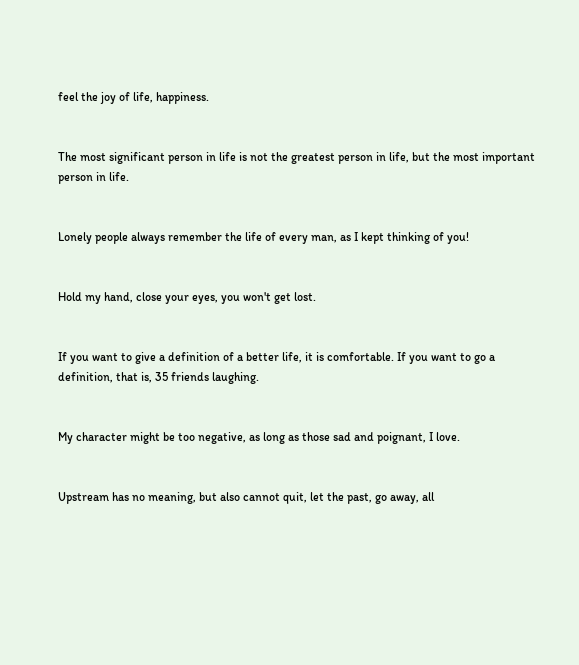feel the joy of life, happiness.


The most significant person in life is not the greatest person in life, but the most important person in life.


Lonely people always remember the life of every man, as I kept thinking of you!


Hold my hand, close your eyes, you won't get lost.


If you want to give a definition of a better life, it is comfortable. If you want to go a definition, that is, 35 friends laughing.


My character might be too negative, as long as those sad and poignant, I love.


Upstream has no meaning, but also cannot quit, let the past, go away, all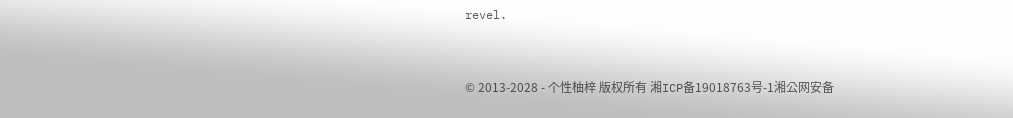revel.


© 2013-2028 - 个性柚梓 版权所有 湘ICP备19018763号-1湘公网安备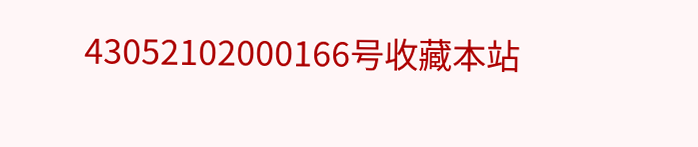43052102000166号收藏本站